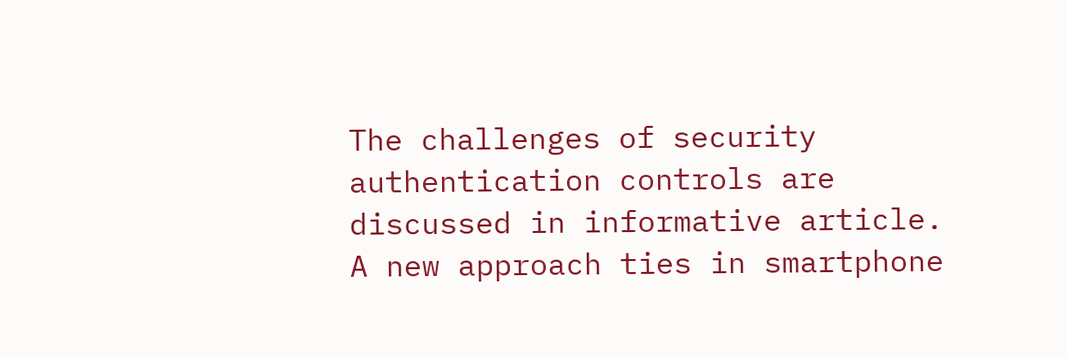The challenges of security authentication controls are discussed in informative article.  A new approach ties in smartphone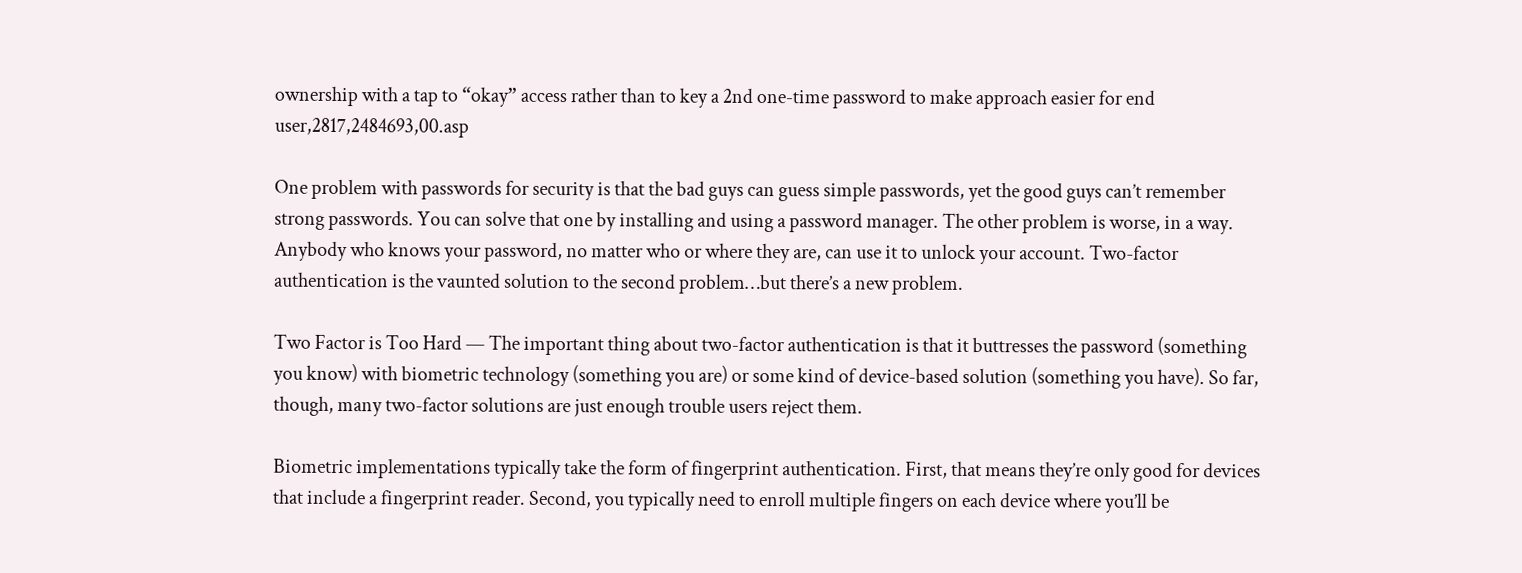ownership with a tap to “okay” access rather than to key a 2nd one-time password to make approach easier for end user,2817,2484693,00.asp

One problem with passwords for security is that the bad guys can guess simple passwords, yet the good guys can’t remember strong passwords. You can solve that one by installing and using a password manager. The other problem is worse, in a way. Anybody who knows your password, no matter who or where they are, can use it to unlock your account. Two-factor authentication is the vaunted solution to the second problem…but there’s a new problem.

Two Factor is Too Hard — The important thing about two-factor authentication is that it buttresses the password (something you know) with biometric technology (something you are) or some kind of device-based solution (something you have). So far, though, many two-factor solutions are just enough trouble users reject them.

Biometric implementations typically take the form of fingerprint authentication. First, that means they’re only good for devices that include a fingerprint reader. Second, you typically need to enroll multiple fingers on each device where you’ll be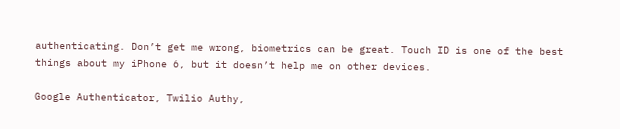authenticating. Don’t get me wrong, biometrics can be great. Touch ID is one of the best things about my iPhone 6, but it doesn’t help me on other devices.

Google Authenticator, Twilio Authy,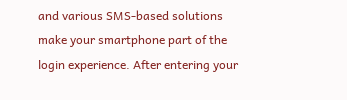and various SMS-based solutions make your smartphone part of the login experience. After entering your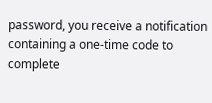password, you receive a notification containing a one-time code to complete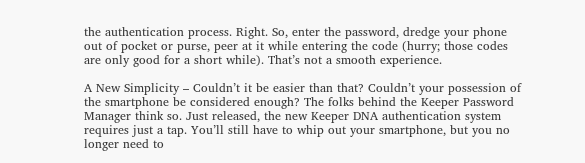the authentication process. Right. So, enter the password, dredge your phone out of pocket or purse, peer at it while entering the code (hurry; those codes are only good for a short while). That’s not a smooth experience.

A New Simplicity – Couldn’t it be easier than that? Couldn’t your possession of the smartphone be considered enough? The folks behind the Keeper Password Manager think so. Just released, the new Keeper DNA authentication system requires just a tap. You’ll still have to whip out your smartphone, but you no longer need to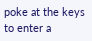poke at the keys to enter a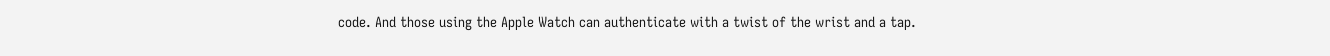code. And those using the Apple Watch can authenticate with a twist of the wrist and a tap.